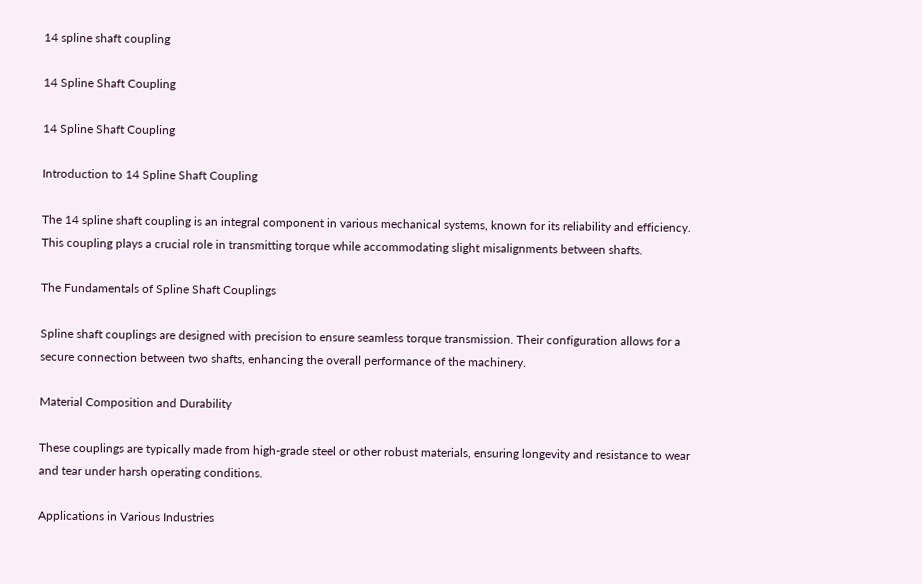14 spline shaft coupling

14 Spline Shaft Coupling

14 Spline Shaft Coupling

Introduction to 14 Spline Shaft Coupling

The 14 spline shaft coupling is an integral component in various mechanical systems, known for its reliability and efficiency. This coupling plays a crucial role in transmitting torque while accommodating slight misalignments between shafts.

The Fundamentals of Spline Shaft Couplings

Spline shaft couplings are designed with precision to ensure seamless torque transmission. Their configuration allows for a secure connection between two shafts, enhancing the overall performance of the machinery.

Material Composition and Durability

These couplings are typically made from high-grade steel or other robust materials, ensuring longevity and resistance to wear and tear under harsh operating conditions.

Applications in Various Industries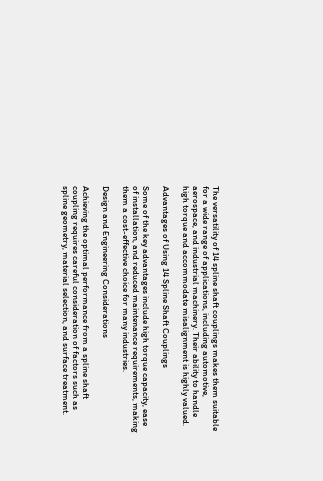The versatility of 14 spline shaft couplings makes them suitable for a wide range of applications, including automotive, aerospace, and industrial machinery. Their ability to handle high torque and accommodate misalignment is highly valued.

Advantages of Using 14 Spline Shaft Couplings

Some of the key advantages include high torque capacity, ease of installation, and reduced maintenance requirements, making them a cost-effective choice for many industries.

Design and Engineering Considerations

Achieving the optimal performance from a spline shaft coupling requires careful consideration of factors such as spline geometry, material selection, and surface treatment.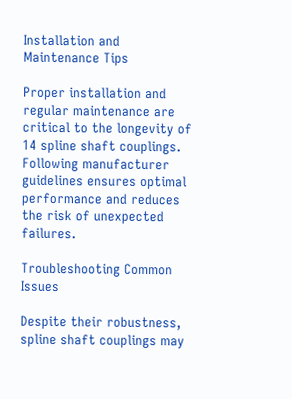Installation and Maintenance Tips

Proper installation and regular maintenance are critical to the longevity of 14 spline shaft couplings. Following manufacturer guidelines ensures optimal performance and reduces the risk of unexpected failures.

Troubleshooting Common Issues

Despite their robustness, spline shaft couplings may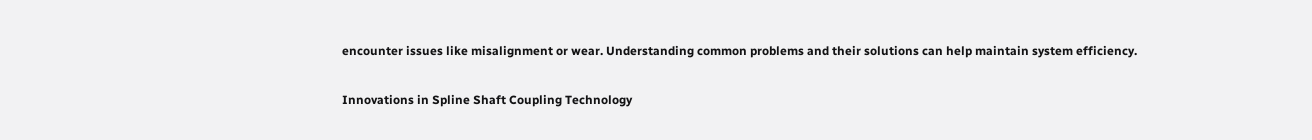encounter issues like misalignment or wear. Understanding common problems and their solutions can help maintain system efficiency.

Innovations in Spline Shaft Coupling Technology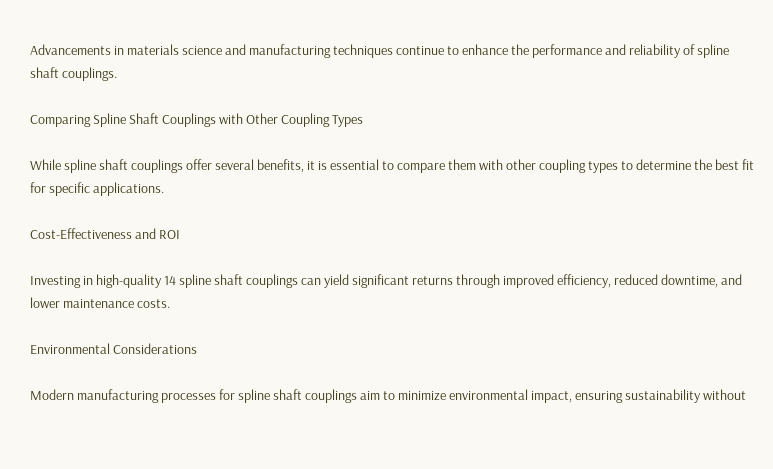Advancements in materials science and manufacturing techniques continue to enhance the performance and reliability of spline shaft couplings.

Comparing Spline Shaft Couplings with Other Coupling Types

While spline shaft couplings offer several benefits, it is essential to compare them with other coupling types to determine the best fit for specific applications.

Cost-Effectiveness and ROI

Investing in high-quality 14 spline shaft couplings can yield significant returns through improved efficiency, reduced downtime, and lower maintenance costs.

Environmental Considerations

Modern manufacturing processes for spline shaft couplings aim to minimize environmental impact, ensuring sustainability without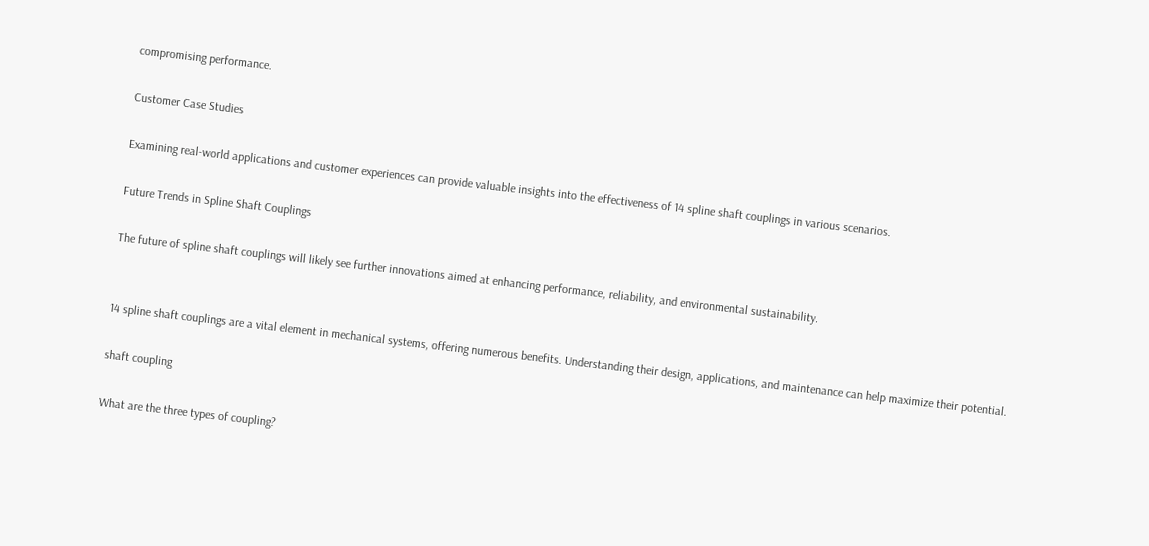compromising performance.

Customer Case Studies

Examining real-world applications and customer experiences can provide valuable insights into the effectiveness of 14 spline shaft couplings in various scenarios.

Future Trends in Spline Shaft Couplings

The future of spline shaft couplings will likely see further innovations aimed at enhancing performance, reliability, and environmental sustainability.


14 spline shaft couplings are a vital element in mechanical systems, offering numerous benefits. Understanding their design, applications, and maintenance can help maximize their potential.

shaft coupling

What are the three types of coupling?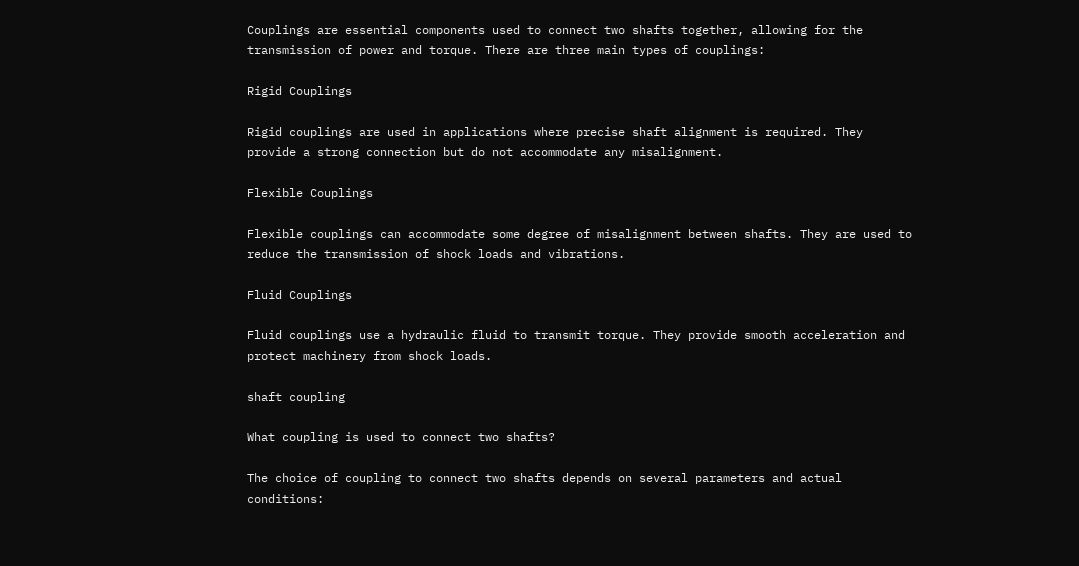Couplings are essential components used to connect two shafts together, allowing for the transmission of power and torque. There are three main types of couplings:

Rigid Couplings

Rigid couplings are used in applications where precise shaft alignment is required. They provide a strong connection but do not accommodate any misalignment.

Flexible Couplings

Flexible couplings can accommodate some degree of misalignment between shafts. They are used to reduce the transmission of shock loads and vibrations.

Fluid Couplings

Fluid couplings use a hydraulic fluid to transmit torque. They provide smooth acceleration and protect machinery from shock loads.

shaft coupling

What coupling is used to connect two shafts?

The choice of coupling to connect two shafts depends on several parameters and actual conditions: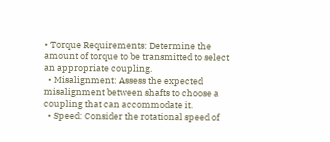• Torque Requirements: Determine the amount of torque to be transmitted to select an appropriate coupling.
  • Misalignment: Assess the expected misalignment between shafts to choose a coupling that can accommodate it.
  • Speed: Consider the rotational speed of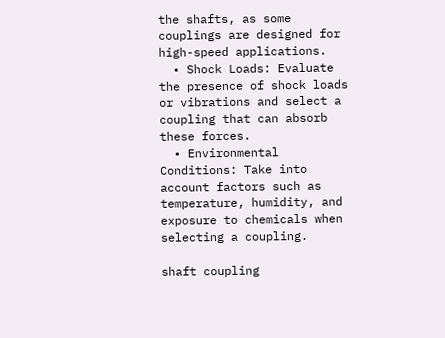the shafts, as some couplings are designed for high-speed applications.
  • Shock Loads: Evaluate the presence of shock loads or vibrations and select a coupling that can absorb these forces.
  • Environmental Conditions: Take into account factors such as temperature, humidity, and exposure to chemicals when selecting a coupling.

shaft coupling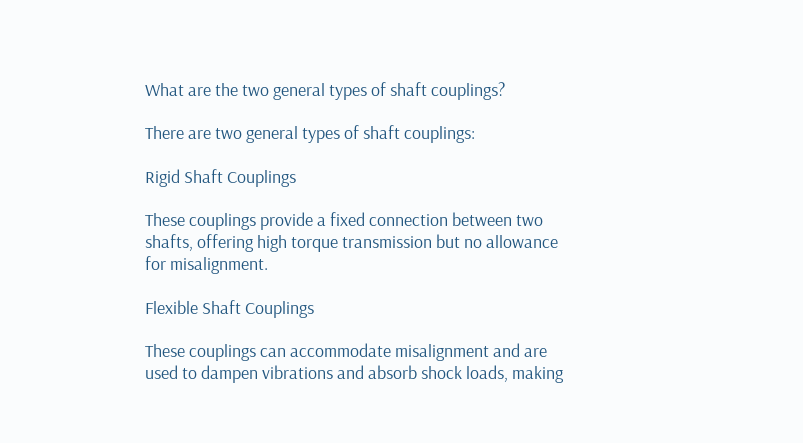What are the two general types of shaft couplings?

There are two general types of shaft couplings:

Rigid Shaft Couplings

These couplings provide a fixed connection between two shafts, offering high torque transmission but no allowance for misalignment.

Flexible Shaft Couplings

These couplings can accommodate misalignment and are used to dampen vibrations and absorb shock loads, making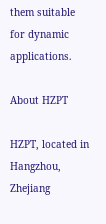them suitable for dynamic applications.

About HZPT

HZPT, located in Hangzhou, Zhejiang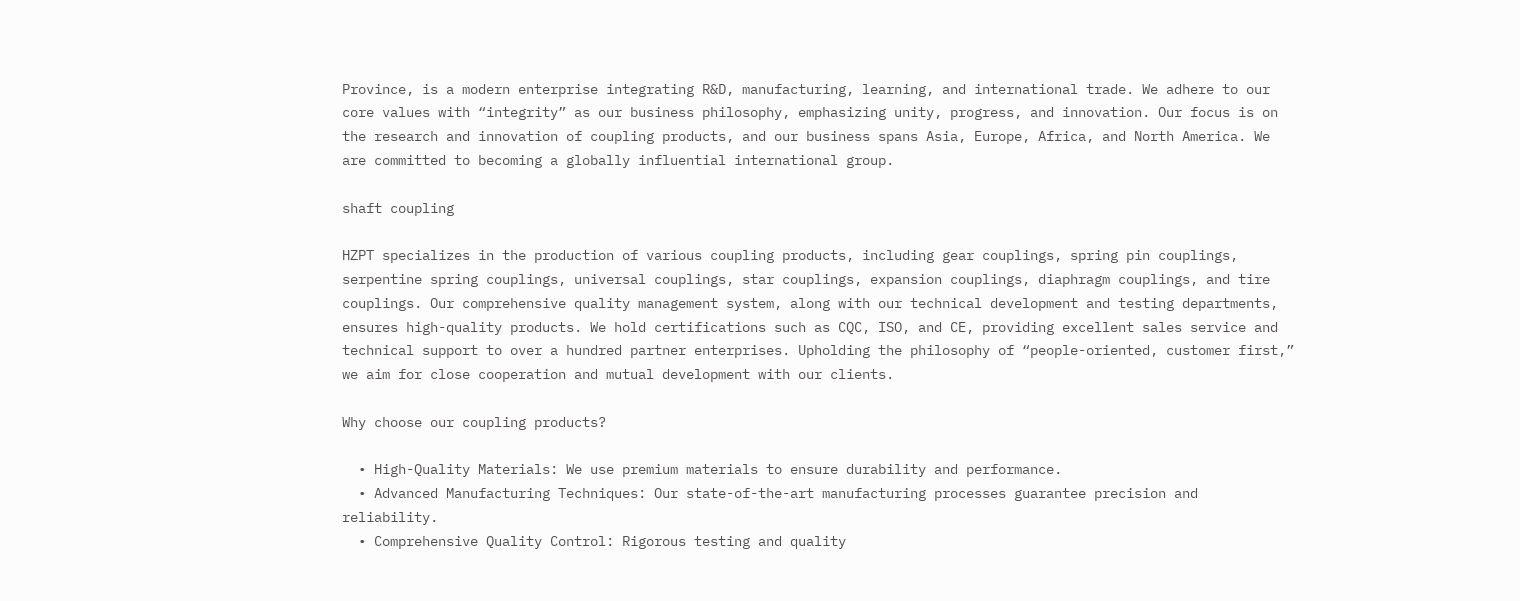Province, is a modern enterprise integrating R&D, manufacturing, learning, and international trade. We adhere to our core values with “integrity” as our business philosophy, emphasizing unity, progress, and innovation. Our focus is on the research and innovation of coupling products, and our business spans Asia, Europe, Africa, and North America. We are committed to becoming a globally influential international group.

shaft coupling

HZPT specializes in the production of various coupling products, including gear couplings, spring pin couplings, serpentine spring couplings, universal couplings, star couplings, expansion couplings, diaphragm couplings, and tire couplings. Our comprehensive quality management system, along with our technical development and testing departments, ensures high-quality products. We hold certifications such as CQC, ISO, and CE, providing excellent sales service and technical support to over a hundred partner enterprises. Upholding the philosophy of “people-oriented, customer first,” we aim for close cooperation and mutual development with our clients.

Why choose our coupling products?

  • High-Quality Materials: We use premium materials to ensure durability and performance.
  • Advanced Manufacturing Techniques: Our state-of-the-art manufacturing processes guarantee precision and reliability.
  • Comprehensive Quality Control: Rigorous testing and quality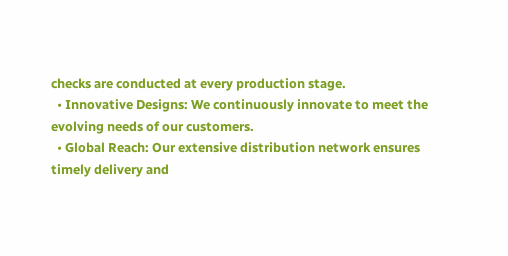checks are conducted at every production stage.
  • Innovative Designs: We continuously innovate to meet the evolving needs of our customers.
  • Global Reach: Our extensive distribution network ensures timely delivery and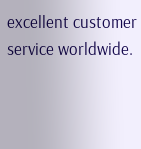excellent customer service worldwide.